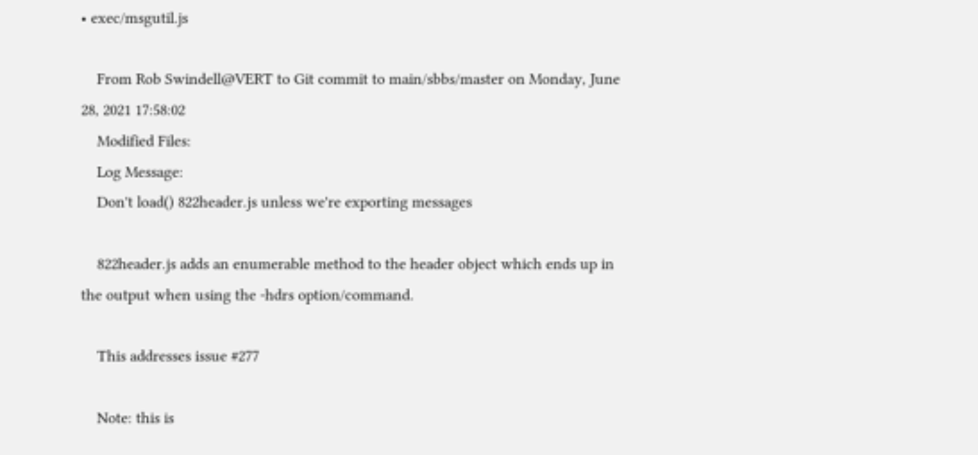• exec/msgutil.js

    From Rob Swindell@VERT to Git commit to main/sbbs/master on Monday, June 28, 2021 17:58:02
    Modified Files:
    Log Message:
    Don't load() 822header.js unless we're exporting messages

    822header.js adds an enumerable method to the header object which ends up in the output when using the -hdrs option/command.

    This addresses issue #277

    Note: this is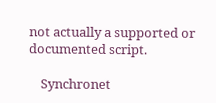not actually a supported or documented script.

    Synchronet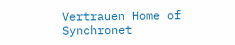Vertrauen Home of Synchronet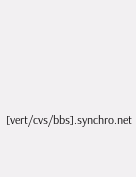[vert/cvs/bbs].synchro.net